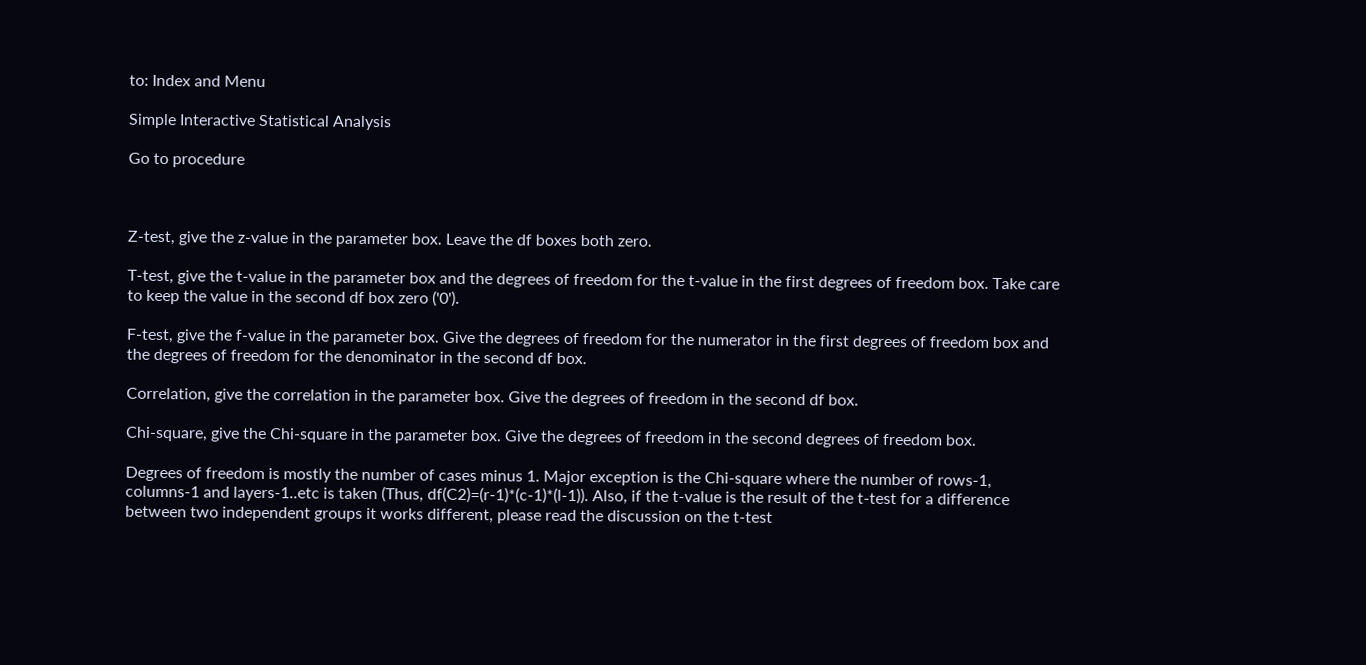to: Index and Menu

Simple Interactive Statistical Analysis

Go to procedure



Z-test, give the z-value in the parameter box. Leave the df boxes both zero.

T-test, give the t-value in the parameter box and the degrees of freedom for the t-value in the first degrees of freedom box. Take care to keep the value in the second df box zero ('0').

F-test, give the f-value in the parameter box. Give the degrees of freedom for the numerator in the first degrees of freedom box and the degrees of freedom for the denominator in the second df box.

Correlation, give the correlation in the parameter box. Give the degrees of freedom in the second df box.

Chi-square, give the Chi-square in the parameter box. Give the degrees of freedom in the second degrees of freedom box.

Degrees of freedom is mostly the number of cases minus 1. Major exception is the Chi-square where the number of rows-1, columns-1 and layers-1..etc is taken (Thus, df(C2)=(r-1)*(c-1)*(l-1)). Also, if the t-value is the result of the t-test for a difference between two independent groups it works different, please read the discussion on the t-test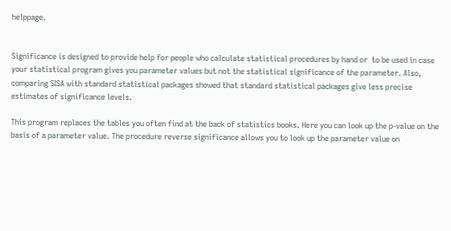helppage.


Significance is designed to provide help for people who calculate statistical procedures by hand or  to be used in case your statistical program gives you parameter values but not the statistical significance of the parameter. Also, comparing SISA with standard statistical packages showed that standard statistical packages give less precise estimates of significance levels.

This program replaces the tables you often find at the back of statistics books. Here you can look up the p-value on the basis of a parameter value. The procedure reverse significance allows you to look up the parameter value on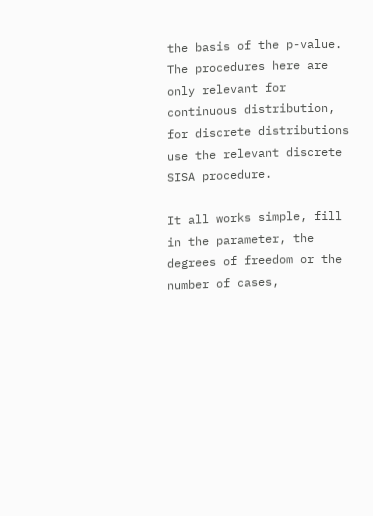the basis of the p-value. The procedures here are only relevant for continuous distribution, for discrete distributions use the relevant discrete SISA procedure.

It all works simple, fill in the parameter, the degrees of freedom or the number of cases,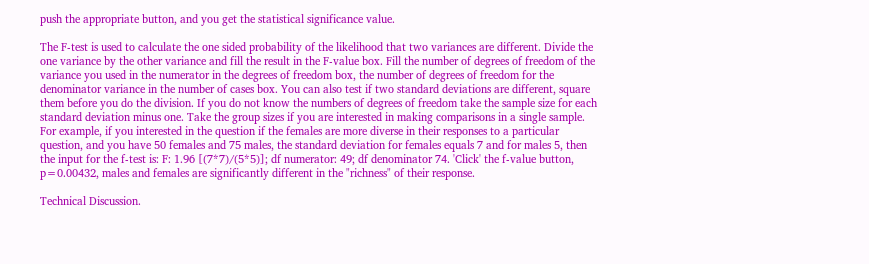push the appropriate button, and you get the statistical significance value.

The F-test is used to calculate the one sided probability of the likelihood that two variances are different. Divide the one variance by the other variance and fill the result in the F-value box. Fill the number of degrees of freedom of the variance you used in the numerator in the degrees of freedom box, the number of degrees of freedom for the denominator variance in the number of cases box. You can also test if two standard deviations are different, square them before you do the division. If you do not know the numbers of degrees of freedom take the sample size for each standard deviation minus one. Take the group sizes if you are interested in making comparisons in a single sample. For example, if you interested in the question if the females are more diverse in their responses to a particular question, and you have 50 females and 75 males, the standard deviation for females equals 7 and for males 5, then the input for the f-test is: F: 1.96 [(7*7)/(5*5)]; df numerator: 49; df denominator 74. 'Click' the f-value button, p=0.00432, males and females are significantly different in the "richness" of their response.

Technical Discussion.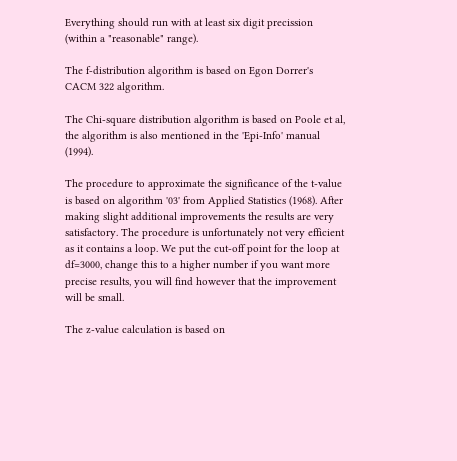Everything should run with at least six digit precission (within a "reasonable" range).

The f-distribution algorithm is based on Egon Dorrer's CACM 322 algorithm.

The Chi-square distribution algorithm is based on Poole et al, the algorithm is also mentioned in the 'Epi-Info' manual (1994).

The procedure to approximate the significance of the t-value is based on algorithm '03' from Applied Statistics (1968). After making slight additional improvements the results are very satisfactory. The procedure is unfortunately not very efficient as it contains a loop. We put the cut-off point for the loop at df=3000, change this to a higher number if you want more precise results, you will find however that the improvement will be small.

The z-value calculation is based on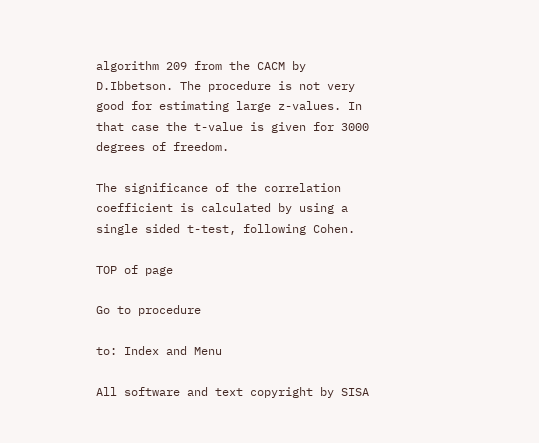algorithm 209 from the CACM by D.Ibbetson. The procedure is not very good for estimating large z-values. In that case the t-value is given for 3000 degrees of freedom.

The significance of the correlation coefficient is calculated by using a single sided t-test, following Cohen.

TOP of page

Go to procedure

to: Index and Menu

All software and text copyright by SISA